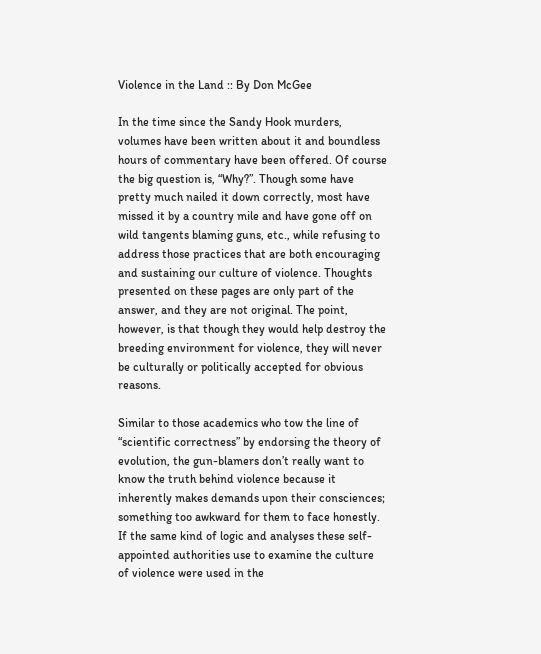Violence in the Land :: By Don McGee

In the time since the Sandy Hook murders, volumes have been written about it and boundless hours of commentary have been offered. Of course the big question is, “Why?”. Though some have pretty much nailed it down correctly, most have missed it by a country mile and have gone off on wild tangents blaming guns, etc., while refusing to address those practices that are both encouraging and sustaining our culture of violence. Thoughts presented on these pages are only part of the answer, and they are not original. The point, however, is that though they would help destroy the breeding environment for violence, they will never be culturally or politically accepted for obvious reasons.

Similar to those academics who tow the line of “scientific correctness” by endorsing the theory of evolution, the gun-blamers don’t really want to know the truth behind violence because it inherently makes demands upon their consciences; something too awkward for them to face honestly. If the same kind of logic and analyses these self-appointed authorities use to examine the culture of violence were used in the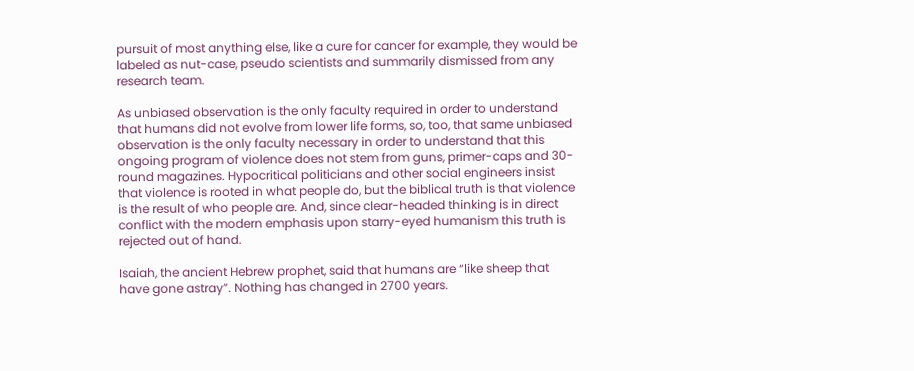pursuit of most anything else, like a cure for cancer for example, they would be labeled as nut-case, pseudo scientists and summarily dismissed from any research team.

As unbiased observation is the only faculty required in order to understand that humans did not evolve from lower life forms, so, too, that same unbiased observation is the only faculty necessary in order to understand that this ongoing program of violence does not stem from guns, primer-caps and 30-round magazines. Hypocritical politicians and other social engineers insist that violence is rooted in what people do, but the biblical truth is that violence is the result of who people are. And, since clear-headed thinking is in direct conflict with the modern emphasis upon starry-eyed humanism this truth is rejected out of hand.

Isaiah, the ancient Hebrew prophet, said that humans are “like sheep that have gone astray”. Nothing has changed in 2700 years.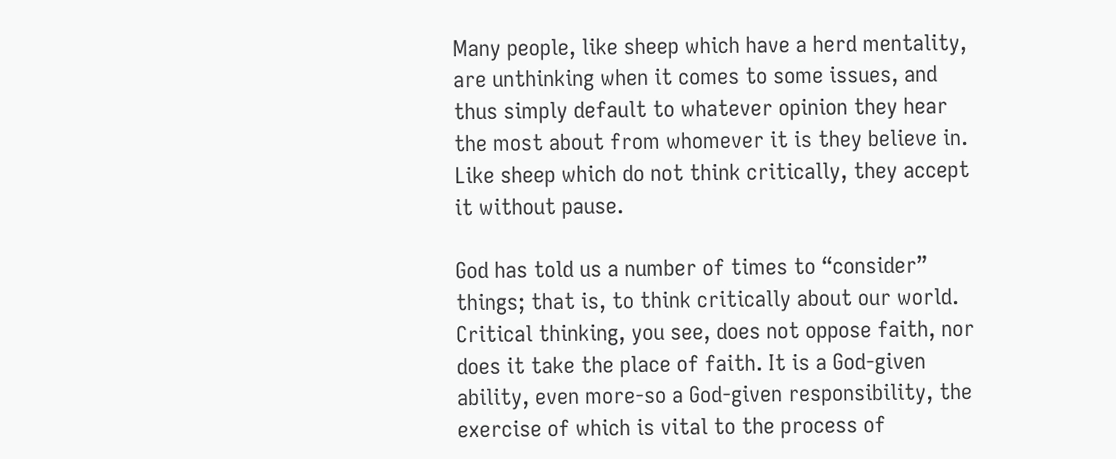Many people, like sheep which have a herd mentality, are unthinking when it comes to some issues, and thus simply default to whatever opinion they hear the most about from whomever it is they believe in. Like sheep which do not think critically, they accept it without pause.

God has told us a number of times to “consider” things; that is, to think critically about our world. Critical thinking, you see, does not oppose faith, nor does it take the place of faith. It is a God-given ability, even more-so a God-given responsibility, the exercise of which is vital to the process of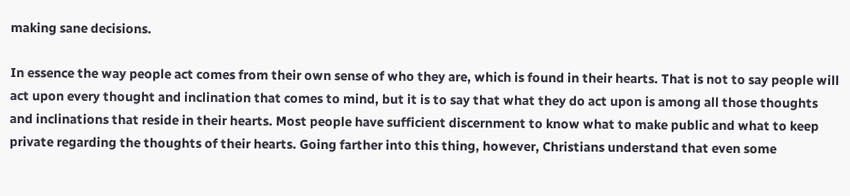making sane decisions.

In essence the way people act comes from their own sense of who they are, which is found in their hearts. That is not to say people will act upon every thought and inclination that comes to mind, but it is to say that what they do act upon is among all those thoughts and inclinations that reside in their hearts. Most people have sufficient discernment to know what to make public and what to keep private regarding the thoughts of their hearts. Going farther into this thing, however, Christians understand that even some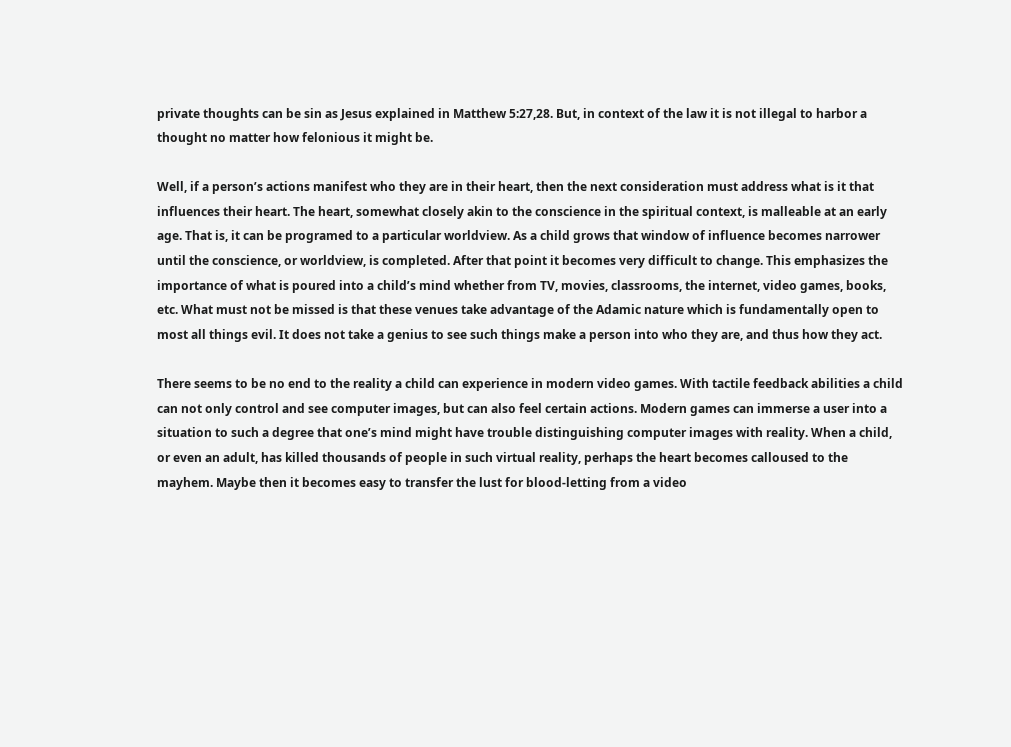private thoughts can be sin as Jesus explained in Matthew 5:27,28. But, in context of the law it is not illegal to harbor a thought no matter how felonious it might be.

Well, if a person’s actions manifest who they are in their heart, then the next consideration must address what is it that influences their heart. The heart, somewhat closely akin to the conscience in the spiritual context, is malleable at an early age. That is, it can be programed to a particular worldview. As a child grows that window of influence becomes narrower until the conscience, or worldview, is completed. After that point it becomes very difficult to change. This emphasizes the importance of what is poured into a child’s mind whether from TV, movies, classrooms, the internet, video games, books, etc. What must not be missed is that these venues take advantage of the Adamic nature which is fundamentally open to most all things evil. It does not take a genius to see such things make a person into who they are, and thus how they act.

There seems to be no end to the reality a child can experience in modern video games. With tactile feedback abilities a child can not only control and see computer images, but can also feel certain actions. Modern games can immerse a user into a situation to such a degree that one’s mind might have trouble distinguishing computer images with reality. When a child, or even an adult, has killed thousands of people in such virtual reality, perhaps the heart becomes calloused to the mayhem. Maybe then it becomes easy to transfer the lust for blood-letting from a video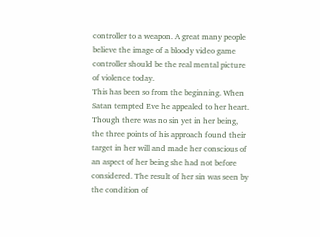controller to a weapon. A great many people believe the image of a bloody video game controller should be the real mental picture of violence today.
This has been so from the beginning. When Satan tempted Eve he appealed to her heart. Though there was no sin yet in her being, the three points of his approach found their target in her will and made her conscious of an aspect of her being she had not before considered. The result of her sin was seen by the condition of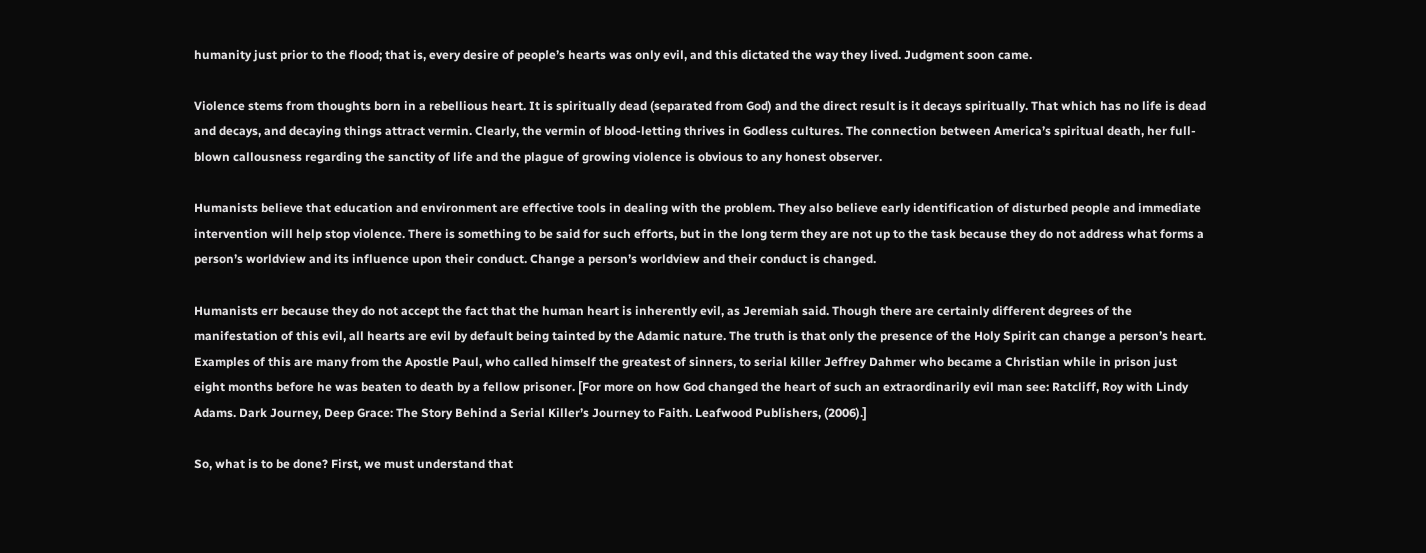humanity just prior to the flood; that is, every desire of people’s hearts was only evil, and this dictated the way they lived. Judgment soon came.

Violence stems from thoughts born in a rebellious heart. It is spiritually dead (separated from God) and the direct result is it decays spiritually. That which has no life is dead and decays, and decaying things attract vermin. Clearly, the vermin of blood-letting thrives in Godless cultures. The connection between America’s spiritual death, her full-blown callousness regarding the sanctity of life and the plague of growing violence is obvious to any honest observer.

Humanists believe that education and environment are effective tools in dealing with the problem. They also believe early identification of disturbed people and immediate intervention will help stop violence. There is something to be said for such efforts, but in the long term they are not up to the task because they do not address what forms a person’s worldview and its influence upon their conduct. Change a person’s worldview and their conduct is changed.

Humanists err because they do not accept the fact that the human heart is inherently evil, as Jeremiah said. Though there are certainly different degrees of the manifestation of this evil, all hearts are evil by default being tainted by the Adamic nature. The truth is that only the presence of the Holy Spirit can change a person’s heart. Examples of this are many from the Apostle Paul, who called himself the greatest of sinners, to serial killer Jeffrey Dahmer who became a Christian while in prison just eight months before he was beaten to death by a fellow prisoner. [For more on how God changed the heart of such an extraordinarily evil man see: Ratcliff, Roy with Lindy Adams. Dark Journey, Deep Grace: The Story Behind a Serial Killer’s Journey to Faith. Leafwood Publishers, (2006).]

So, what is to be done? First, we must understand that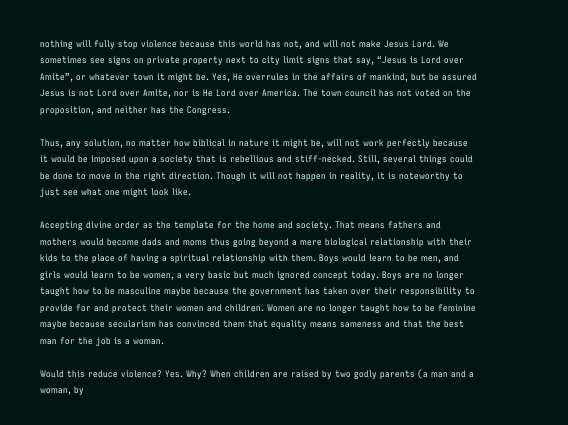nothing will fully stop violence because this world has not, and will not make Jesus Lord. We sometimes see signs on private property next to city limit signs that say, “Jesus is Lord over Amite”, or whatever town it might be. Yes, He overrules in the affairs of mankind, but be assured Jesus is not Lord over Amite, nor is He Lord over America. The town council has not voted on the proposition, and neither has the Congress.

Thus, any solution, no matter how biblical in nature it might be, will not work perfectly because it would be imposed upon a society that is rebellious and stiff-necked. Still, several things could be done to move in the right direction. Though it will not happen in reality, it is noteworthy to just see what one might look like.

Accepting divine order as the template for the home and society. That means fathers and mothers would become dads and moms thus going beyond a mere biological relationship with their kids to the place of having a spiritual relationship with them. Boys would learn to be men, and girls would learn to be women, a very basic but much ignored concept today. Boys are no longer taught how to be masculine maybe because the government has taken over their responsibility to provide for and protect their women and children. Women are no longer taught how to be feminine maybe because secularism has convinced them that equality means sameness and that the best man for the job is a woman.

Would this reduce violence? Yes. Why? When children are raised by two godly parents (a man and a woman, by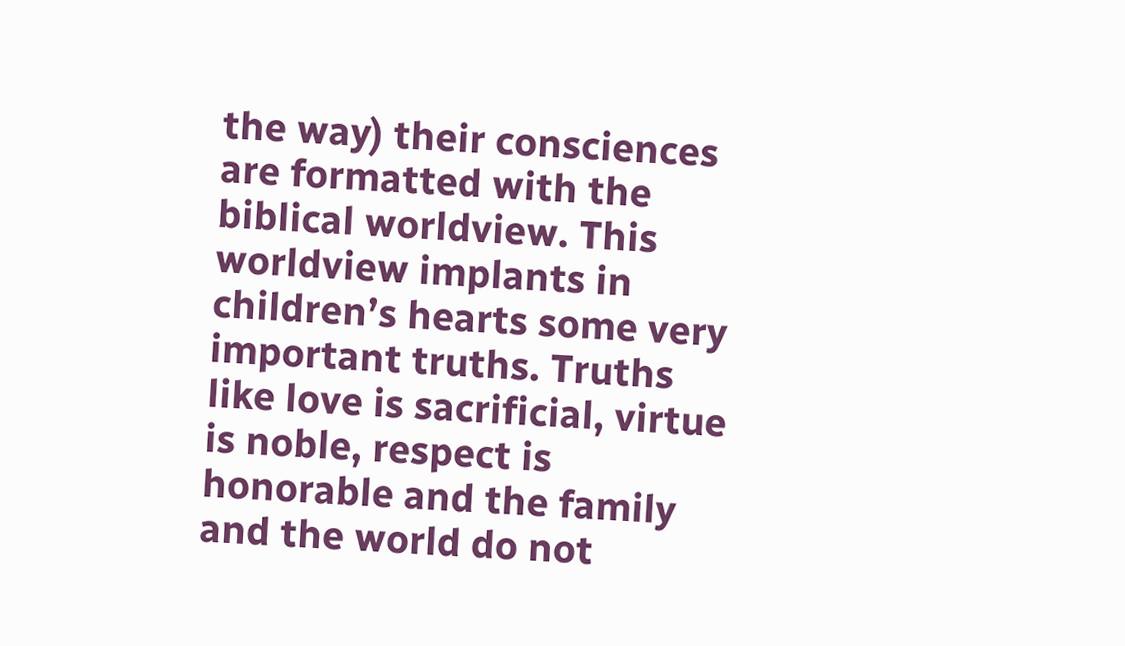the way) their consciences are formatted with the biblical worldview. This worldview implants in children’s hearts some very important truths. Truths like love is sacrificial, virtue is noble, respect is honorable and the family and the world do not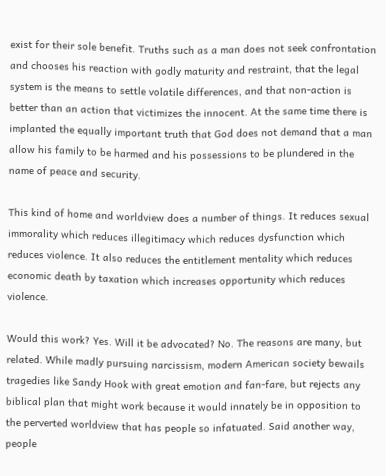exist for their sole benefit. Truths such as a man does not seek confrontation and chooses his reaction with godly maturity and restraint, that the legal system is the means to settle volatile differences, and that non-action is better than an action that victimizes the innocent. At the same time there is implanted the equally important truth that God does not demand that a man allow his family to be harmed and his possessions to be plundered in the name of peace and security.

This kind of home and worldview does a number of things. It reduces sexual immorality which reduces illegitimacy which reduces dysfunction which reduces violence. It also reduces the entitlement mentality which reduces economic death by taxation which increases opportunity which reduces violence.

Would this work? Yes. Will it be advocated? No. The reasons are many, but related. While madly pursuing narcissism, modern American society bewails tragedies like Sandy Hook with great emotion and fan-fare, but rejects any biblical plan that might work because it would innately be in opposition to the perverted worldview that has people so infatuated. Said another way, people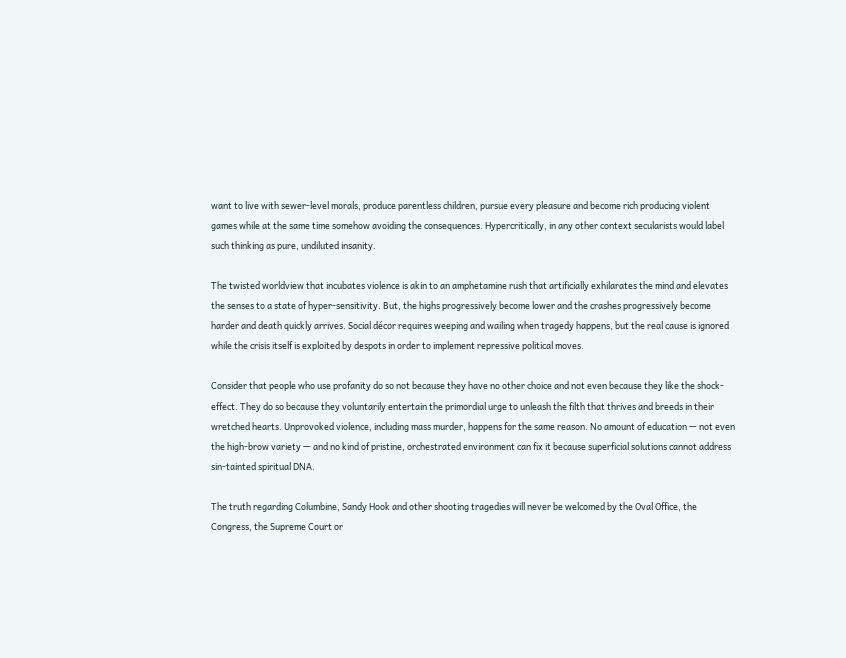want to live with sewer-level morals, produce parentless children, pursue every pleasure and become rich producing violent games while at the same time somehow avoiding the consequences. Hypercritically, in any other context secularists would label such thinking as pure, undiluted insanity.

The twisted worldview that incubates violence is akin to an amphetamine rush that artificially exhilarates the mind and elevates the senses to a state of hyper-sensitivity. But, the highs progressively become lower and the crashes progressively become harder and death quickly arrives. Social décor requires weeping and wailing when tragedy happens, but the real cause is ignored while the crisis itself is exploited by despots in order to implement repressive political moves.

Consider that people who use profanity do so not because they have no other choice and not even because they like the shock-effect. They do so because they voluntarily entertain the primordial urge to unleash the filth that thrives and breeds in their wretched hearts. Unprovoked violence, including mass murder, happens for the same reason. No amount of education — not even the high-brow variety — and no kind of pristine, orchestrated environment can fix it because superficial solutions cannot address sin-tainted spiritual DNA.

The truth regarding Columbine, Sandy Hook and other shooting tragedies will never be welcomed by the Oval Office, the Congress, the Supreme Court or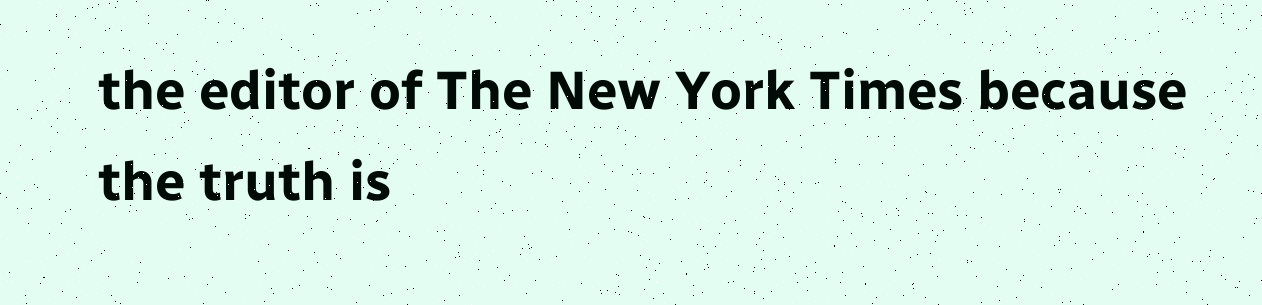the editor of The New York Times because the truth is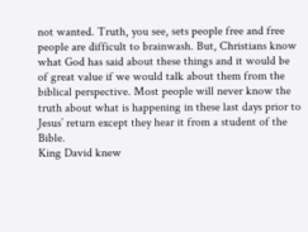not wanted. Truth, you see, sets people free and free people are difficult to brainwash. But, Christians know what God has said about these things and it would be of great value if we would talk about them from the biblical perspective. Most people will never know the truth about what is happening in these last days prior to Jesus’ return except they hear it from a student of the Bible.
King David knew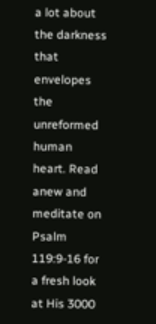a lot about the darkness that envelopes the unreformed human heart. Read anew and meditate on Psalm 119:9-16 for a fresh look at His 3000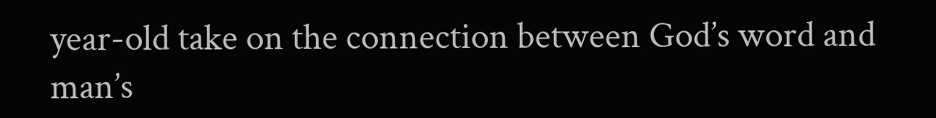year-old take on the connection between God’s word and man’s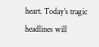heart. Today’s tragic headlines will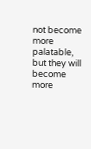not become more palatable, but they will become more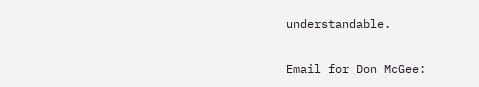understandable.

Email for Don McGee: